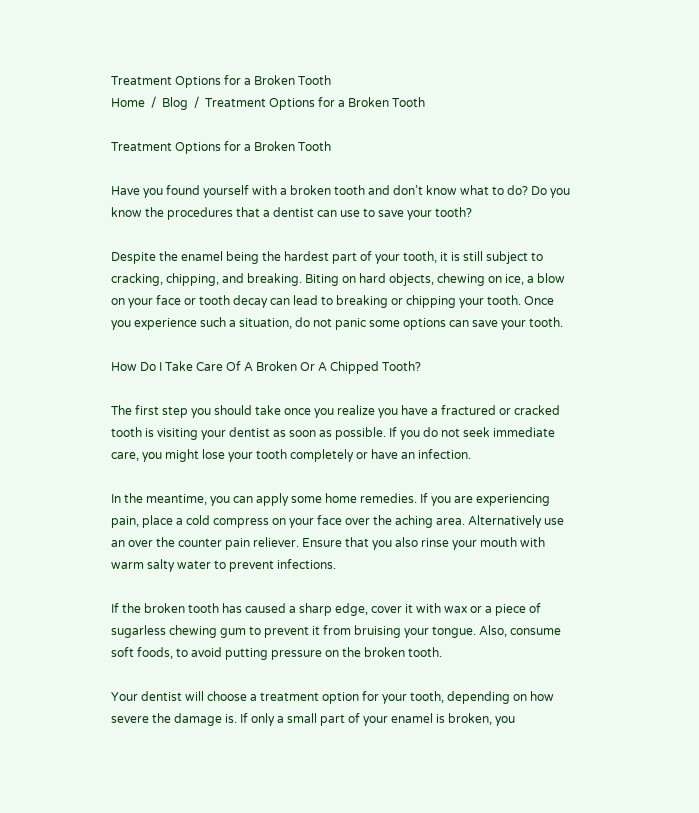Treatment Options for a Broken Tooth
Home  /  Blog  /  Treatment Options for a Broken Tooth

Treatment Options for a Broken Tooth

Have you found yourself with a broken tooth and don’t know what to do? Do you know the procedures that a dentist can use to save your tooth?

Despite the enamel being the hardest part of your tooth, it is still subject to cracking, chipping, and breaking. Biting on hard objects, chewing on ice, a blow on your face or tooth decay can lead to breaking or chipping your tooth. Once you experience such a situation, do not panic some options can save your tooth.

How Do I Take Care Of A Broken Or A Chipped Tooth?

The first step you should take once you realize you have a fractured or cracked tooth is visiting your dentist as soon as possible. If you do not seek immediate care, you might lose your tooth completely or have an infection.

In the meantime, you can apply some home remedies. If you are experiencing pain, place a cold compress on your face over the aching area. Alternatively use an over the counter pain reliever. Ensure that you also rinse your mouth with warm salty water to prevent infections.

If the broken tooth has caused a sharp edge, cover it with wax or a piece of sugarless chewing gum to prevent it from bruising your tongue. Also, consume soft foods, to avoid putting pressure on the broken tooth.

Your dentist will choose a treatment option for your tooth, depending on how severe the damage is. If only a small part of your enamel is broken, you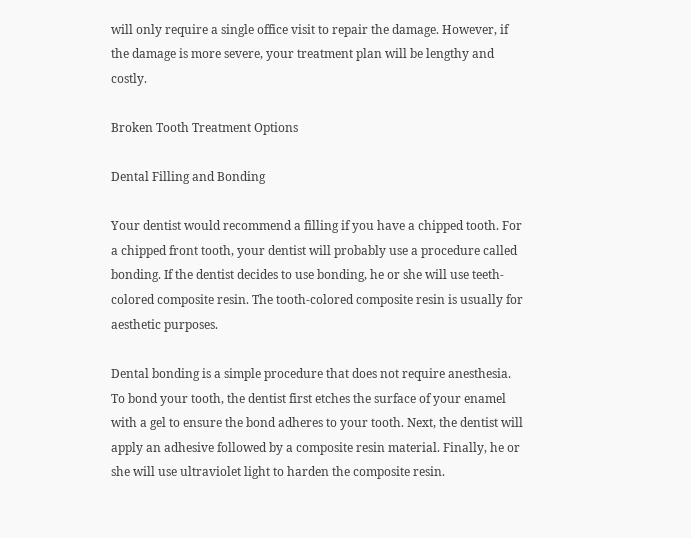will only require a single office visit to repair the damage. However, if the damage is more severe, your treatment plan will be lengthy and costly.

Broken Tooth Treatment Options

Dental Filling and Bonding

Your dentist would recommend a filling if you have a chipped tooth. For a chipped front tooth, your dentist will probably use a procedure called bonding. If the dentist decides to use bonding, he or she will use teeth-colored composite resin. The tooth-colored composite resin is usually for aesthetic purposes.

Dental bonding is a simple procedure that does not require anesthesia. To bond your tooth, the dentist first etches the surface of your enamel with a gel to ensure the bond adheres to your tooth. Next, the dentist will apply an adhesive followed by a composite resin material. Finally, he or she will use ultraviolet light to harden the composite resin.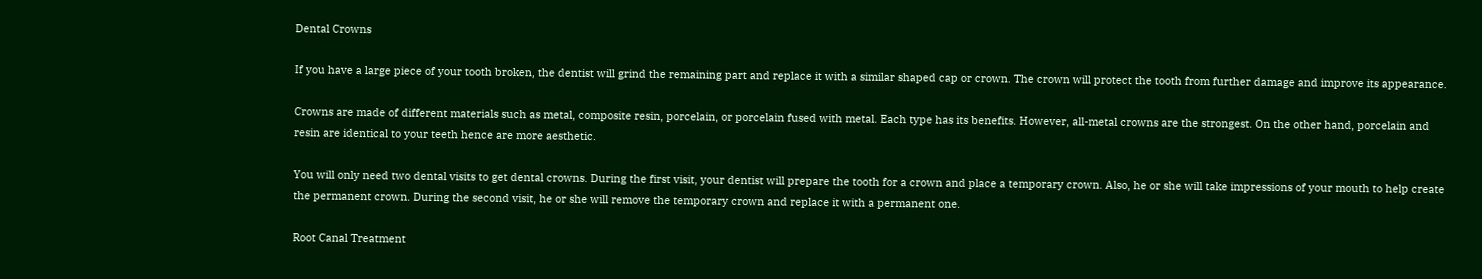Dental Crowns

If you have a large piece of your tooth broken, the dentist will grind the remaining part and replace it with a similar shaped cap or crown. The crown will protect the tooth from further damage and improve its appearance.

Crowns are made of different materials such as metal, composite resin, porcelain, or porcelain fused with metal. Each type has its benefits. However, all-metal crowns are the strongest. On the other hand, porcelain and resin are identical to your teeth hence are more aesthetic.

You will only need two dental visits to get dental crowns. During the first visit, your dentist will prepare the tooth for a crown and place a temporary crown. Also, he or she will take impressions of your mouth to help create the permanent crown. During the second visit, he or she will remove the temporary crown and replace it with a permanent one.

Root Canal Treatment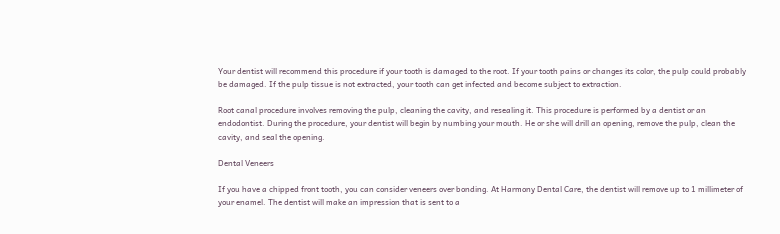Your dentist will recommend this procedure if your tooth is damaged to the root. If your tooth pains or changes its color, the pulp could probably be damaged. If the pulp tissue is not extracted, your tooth can get infected and become subject to extraction.

Root canal procedure involves removing the pulp, cleaning the cavity, and resealing it. This procedure is performed by a dentist or an endodontist. During the procedure, your dentist will begin by numbing your mouth. He or she will drill an opening, remove the pulp, clean the cavity, and seal the opening.

Dental Veneers

If you have a chipped front tooth, you can consider veneers over bonding. At Harmony Dental Care, the dentist will remove up to 1 millimeter of your enamel. The dentist will make an impression that is sent to a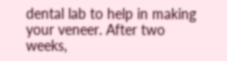dental lab to help in making your veneer. After two weeks,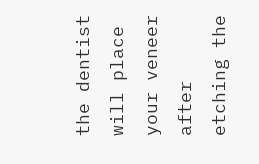the dentist will place your veneer after etching the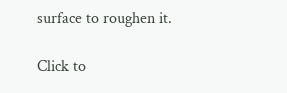surface to roughen it.

Click to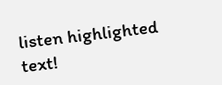listen highlighted text!